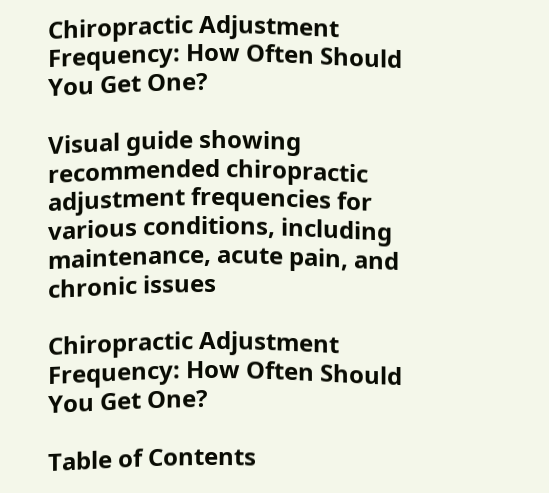Chiropractic Adjustment Frequency: How Often Should You Get One?

Visual guide showing recommended chiropractic adjustment frequencies for various conditions, including maintenance, acute pain, and chronic issues

Chiropractic Adjustment Frequency: How Often Should You Get One?

Table of Contents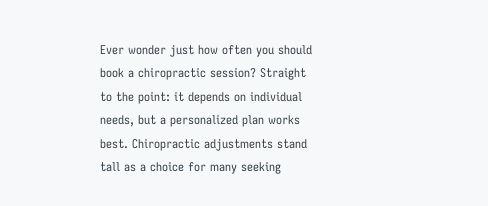Ever wonder just how often you should book a chiropractic session? Straight to the point: it depends on individual needs, but a personalized plan works best. Chiropractic adjustments stand tall as a choice for many seeking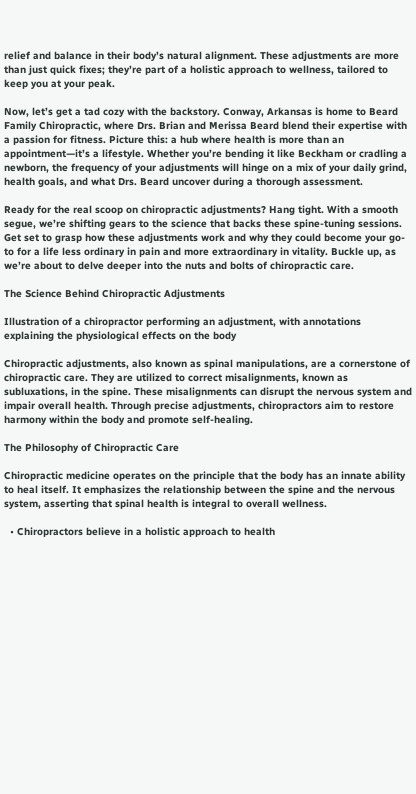relief and balance in their body’s natural alignment. These adjustments are more than just quick fixes; they’re part of a holistic approach to wellness, tailored to keep you at your peak.

Now, let’s get a tad cozy with the backstory. Conway, Arkansas is home to Beard Family Chiropractic, where Drs. Brian and Merissa Beard blend their expertise with a passion for fitness. Picture this: a hub where health is more than an appointment—it’s a lifestyle. Whether you’re bending it like Beckham or cradling a newborn, the frequency of your adjustments will hinge on a mix of your daily grind, health goals, and what Drs. Beard uncover during a thorough assessment.

Ready for the real scoop on chiropractic adjustments? Hang tight. With a smooth segue, we’re shifting gears to the science that backs these spine-tuning sessions. Get set to grasp how these adjustments work and why they could become your go-to for a life less ordinary in pain and more extraordinary in vitality. Buckle up, as we’re about to delve deeper into the nuts and bolts of chiropractic care.

The Science Behind Chiropractic Adjustments

Illustration of a chiropractor performing an adjustment, with annotations explaining the physiological effects on the body

Chiropractic adjustments, also known as spinal manipulations, are a cornerstone of chiropractic care. They are utilized to correct misalignments, known as subluxations, in the spine. These misalignments can disrupt the nervous system and impair overall health. Through precise adjustments, chiropractors aim to restore harmony within the body and promote self-healing.

The Philosophy of Chiropractic Care

Chiropractic medicine operates on the principle that the body has an innate ability to heal itself. It emphasizes the relationship between the spine and the nervous system, asserting that spinal health is integral to overall wellness.

  • Chiropractors believe in a holistic approach to health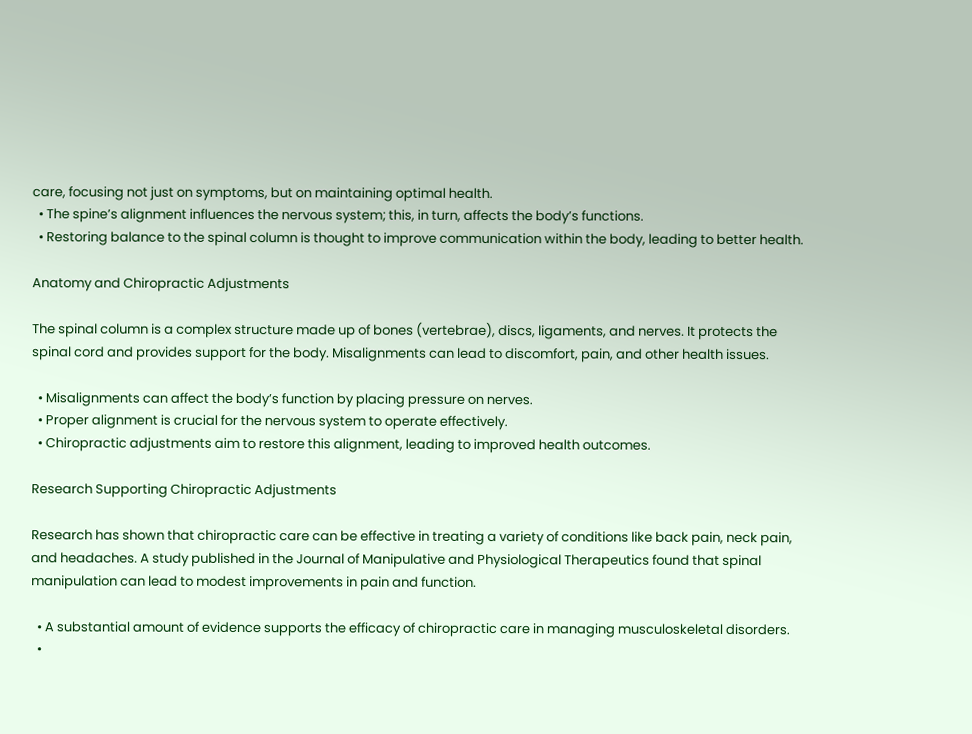care, focusing not just on symptoms, but on maintaining optimal health.
  • The spine’s alignment influences the nervous system; this, in turn, affects the body’s functions.
  • Restoring balance to the spinal column is thought to improve communication within the body, leading to better health.

Anatomy and Chiropractic Adjustments

The spinal column is a complex structure made up of bones (vertebrae), discs, ligaments, and nerves. It protects the spinal cord and provides support for the body. Misalignments can lead to discomfort, pain, and other health issues.

  • Misalignments can affect the body’s function by placing pressure on nerves.
  • Proper alignment is crucial for the nervous system to operate effectively.
  • Chiropractic adjustments aim to restore this alignment, leading to improved health outcomes.

Research Supporting Chiropractic Adjustments

Research has shown that chiropractic care can be effective in treating a variety of conditions like back pain, neck pain, and headaches. A study published in the Journal of Manipulative and Physiological Therapeutics found that spinal manipulation can lead to modest improvements in pain and function.

  • A substantial amount of evidence supports the efficacy of chiropractic care in managing musculoskeletal disorders.
  •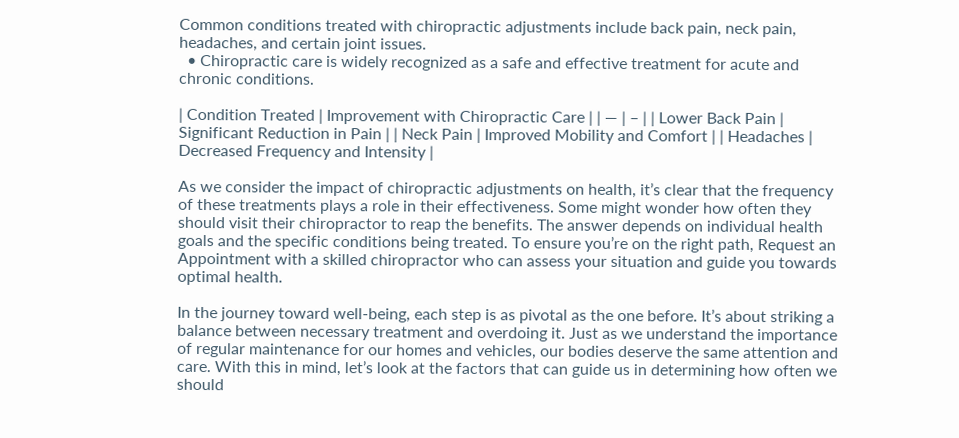Common conditions treated with chiropractic adjustments include back pain, neck pain, headaches, and certain joint issues.
  • Chiropractic care is widely recognized as a safe and effective treatment for acute and chronic conditions.

| Condition Treated | Improvement with Chiropractic Care | | — | – | | Lower Back Pain | Significant Reduction in Pain | | Neck Pain | Improved Mobility and Comfort | | Headaches | Decreased Frequency and Intensity |

As we consider the impact of chiropractic adjustments on health, it’s clear that the frequency of these treatments plays a role in their effectiveness. Some might wonder how often they should visit their chiropractor to reap the benefits. The answer depends on individual health goals and the specific conditions being treated. To ensure you’re on the right path, Request an Appointment with a skilled chiropractor who can assess your situation and guide you towards optimal health.

In the journey toward well-being, each step is as pivotal as the one before. It’s about striking a balance between necessary treatment and overdoing it. Just as we understand the importance of regular maintenance for our homes and vehicles, our bodies deserve the same attention and care. With this in mind, let’s look at the factors that can guide us in determining how often we should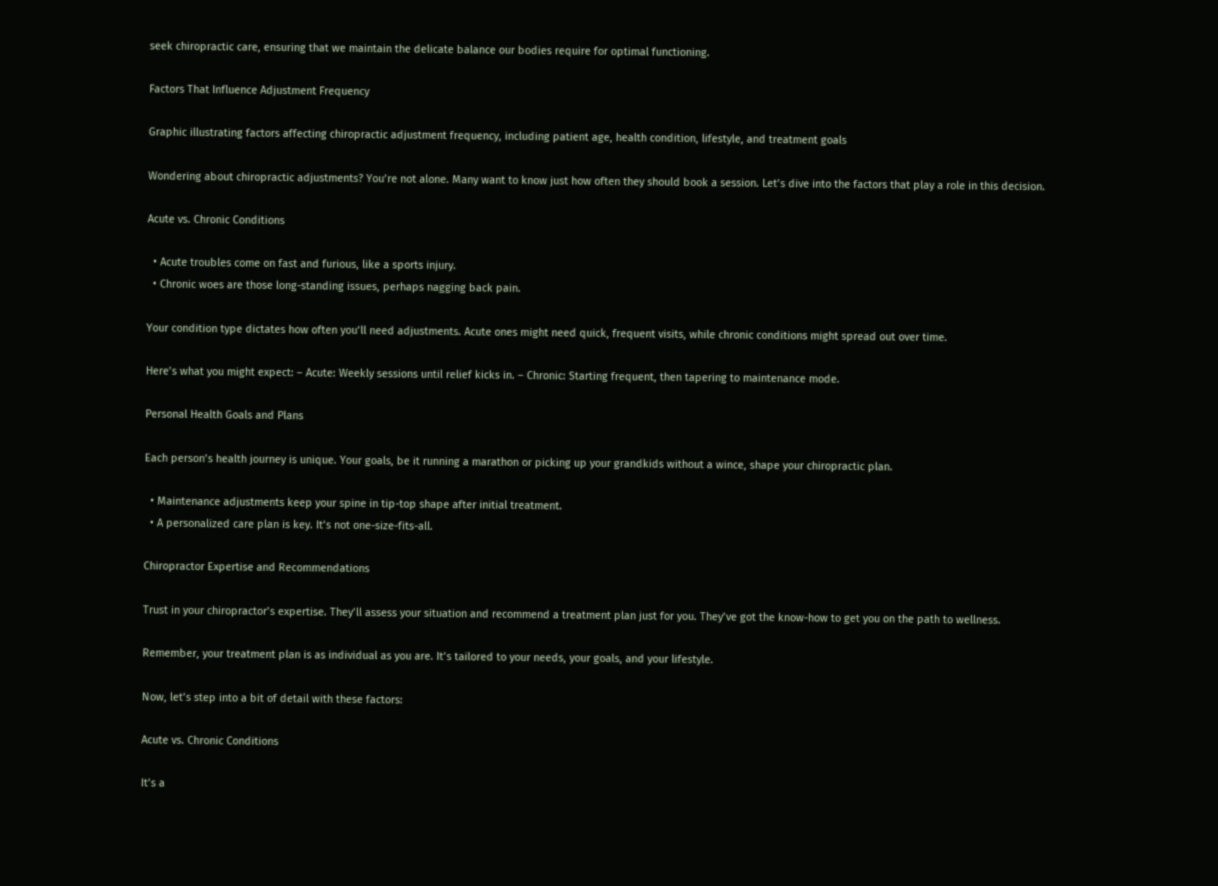seek chiropractic care, ensuring that we maintain the delicate balance our bodies require for optimal functioning.

Factors That Influence Adjustment Frequency

Graphic illustrating factors affecting chiropractic adjustment frequency, including patient age, health condition, lifestyle, and treatment goals

Wondering about chiropractic adjustments? You’re not alone. Many want to know just how often they should book a session. Let’s dive into the factors that play a role in this decision.

Acute vs. Chronic Conditions

  • Acute troubles come on fast and furious, like a sports injury.
  • Chronic woes are those long-standing issues, perhaps nagging back pain.

Your condition type dictates how often you’ll need adjustments. Acute ones might need quick, frequent visits, while chronic conditions might spread out over time.

Here’s what you might expect: – Acute: Weekly sessions until relief kicks in. – Chronic: Starting frequent, then tapering to maintenance mode.

Personal Health Goals and Plans

Each person’s health journey is unique. Your goals, be it running a marathon or picking up your grandkids without a wince, shape your chiropractic plan.

  • Maintenance adjustments keep your spine in tip-top shape after initial treatment.
  • A personalized care plan is key. It’s not one-size-fits-all.

Chiropractor Expertise and Recommendations

Trust in your chiropractor’s expertise. They’ll assess your situation and recommend a treatment plan just for you. They’ve got the know-how to get you on the path to wellness.

Remember, your treatment plan is as individual as you are. It’s tailored to your needs, your goals, and your lifestyle.

Now, let’s step into a bit of detail with these factors:

Acute vs. Chronic Conditions

It’s a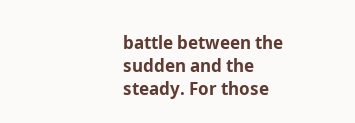battle between the sudden and the steady. For those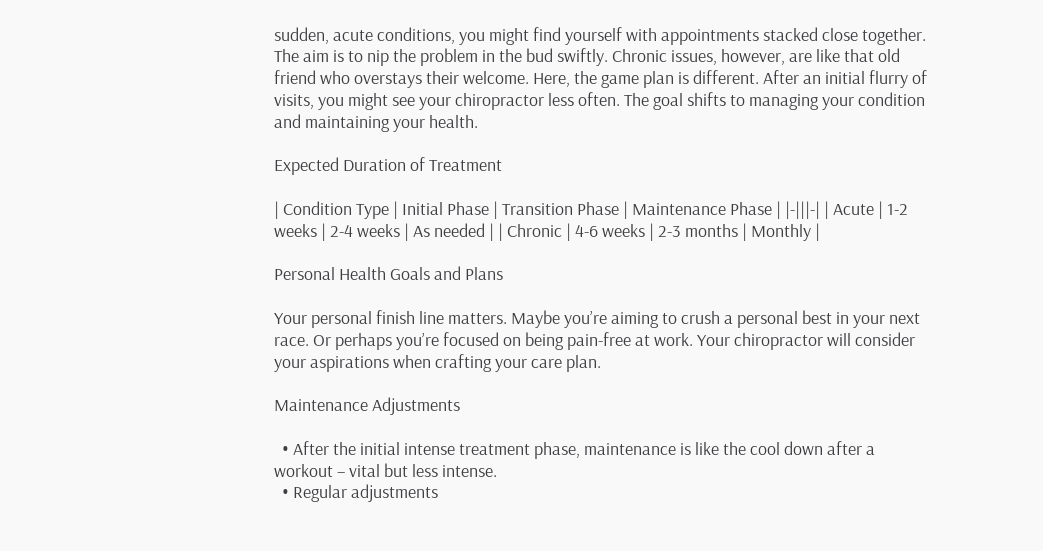sudden, acute conditions, you might find yourself with appointments stacked close together. The aim is to nip the problem in the bud swiftly. Chronic issues, however, are like that old friend who overstays their welcome. Here, the game plan is different. After an initial flurry of visits, you might see your chiropractor less often. The goal shifts to managing your condition and maintaining your health.

Expected Duration of Treatment

| Condition Type | Initial Phase | Transition Phase | Maintenance Phase | |-|||-| | Acute | 1-2 weeks | 2-4 weeks | As needed | | Chronic | 4-6 weeks | 2-3 months | Monthly |

Personal Health Goals and Plans

Your personal finish line matters. Maybe you’re aiming to crush a personal best in your next race. Or perhaps you’re focused on being pain-free at work. Your chiropractor will consider your aspirations when crafting your care plan.

Maintenance Adjustments

  • After the initial intense treatment phase, maintenance is like the cool down after a workout – vital but less intense.
  • Regular adjustments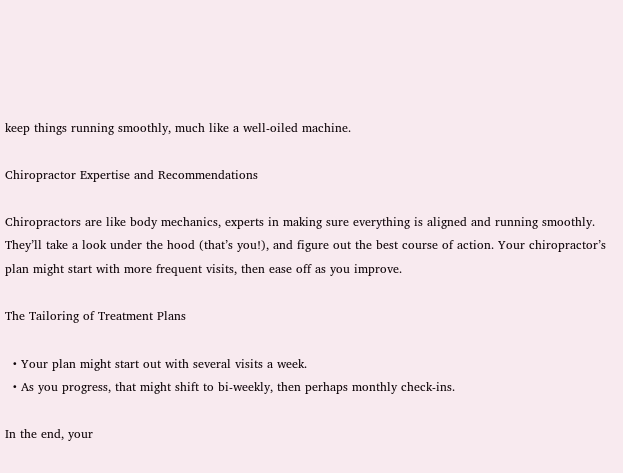keep things running smoothly, much like a well-oiled machine.

Chiropractor Expertise and Recommendations

Chiropractors are like body mechanics, experts in making sure everything is aligned and running smoothly. They’ll take a look under the hood (that’s you!), and figure out the best course of action. Your chiropractor’s plan might start with more frequent visits, then ease off as you improve.

The Tailoring of Treatment Plans

  • Your plan might start out with several visits a week.
  • As you progress, that might shift to bi-weekly, then perhaps monthly check-ins.

In the end, your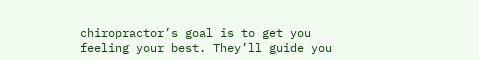chiropractor’s goal is to get you feeling your best. They’ll guide you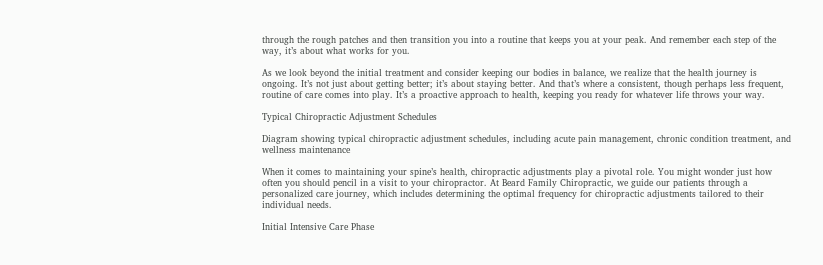through the rough patches and then transition you into a routine that keeps you at your peak. And remember each step of the way, it’s about what works for you.

As we look beyond the initial treatment and consider keeping our bodies in balance, we realize that the health journey is ongoing. It’s not just about getting better; it’s about staying better. And that’s where a consistent, though perhaps less frequent, routine of care comes into play. It’s a proactive approach to health, keeping you ready for whatever life throws your way.

Typical Chiropractic Adjustment Schedules

Diagram showing typical chiropractic adjustment schedules, including acute pain management, chronic condition treatment, and wellness maintenance

When it comes to maintaining your spine’s health, chiropractic adjustments play a pivotal role. You might wonder just how often you should pencil in a visit to your chiropractor. At Beard Family Chiropractic, we guide our patients through a personalized care journey, which includes determining the optimal frequency for chiropractic adjustments tailored to their individual needs.

Initial Intensive Care Phase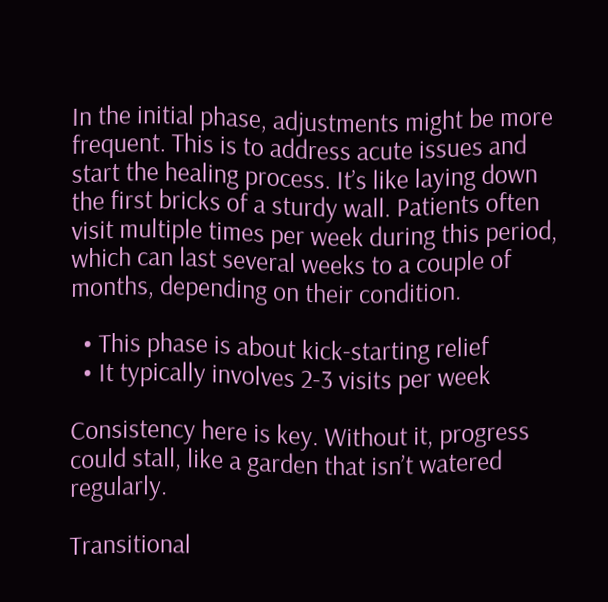In the initial phase, adjustments might be more frequent. This is to address acute issues and start the healing process. It’s like laying down the first bricks of a sturdy wall. Patients often visit multiple times per week during this period, which can last several weeks to a couple of months, depending on their condition.

  • This phase is about kick-starting relief
  • It typically involves 2-3 visits per week

Consistency here is key. Without it, progress could stall, like a garden that isn’t watered regularly.

Transitional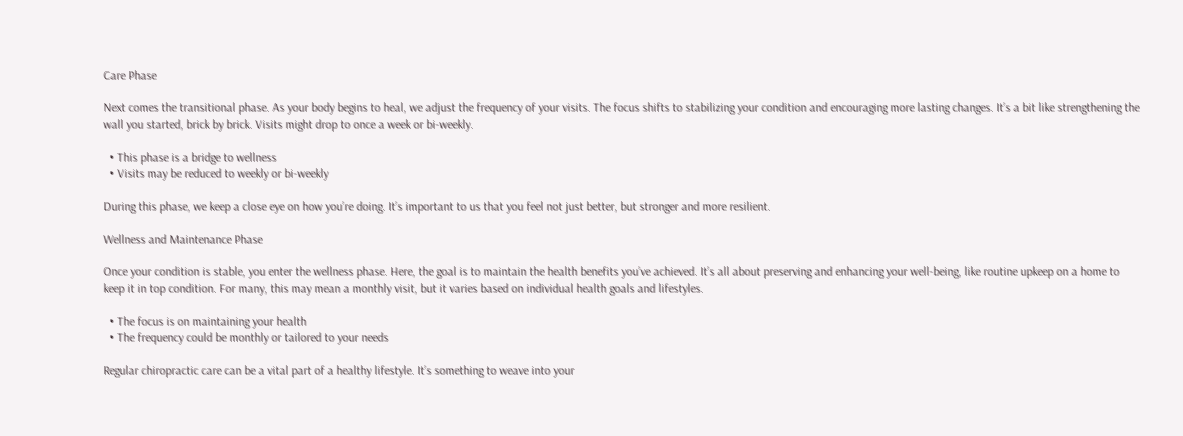Care Phase

Next comes the transitional phase. As your body begins to heal, we adjust the frequency of your visits. The focus shifts to stabilizing your condition and encouraging more lasting changes. It’s a bit like strengthening the wall you started, brick by brick. Visits might drop to once a week or bi-weekly.

  • This phase is a bridge to wellness
  • Visits may be reduced to weekly or bi-weekly

During this phase, we keep a close eye on how you’re doing. It’s important to us that you feel not just better, but stronger and more resilient.

Wellness and Maintenance Phase

Once your condition is stable, you enter the wellness phase. Here, the goal is to maintain the health benefits you’ve achieved. It’s all about preserving and enhancing your well-being, like routine upkeep on a home to keep it in top condition. For many, this may mean a monthly visit, but it varies based on individual health goals and lifestyles.

  • The focus is on maintaining your health
  • The frequency could be monthly or tailored to your needs

Regular chiropractic care can be a vital part of a healthy lifestyle. It’s something to weave into your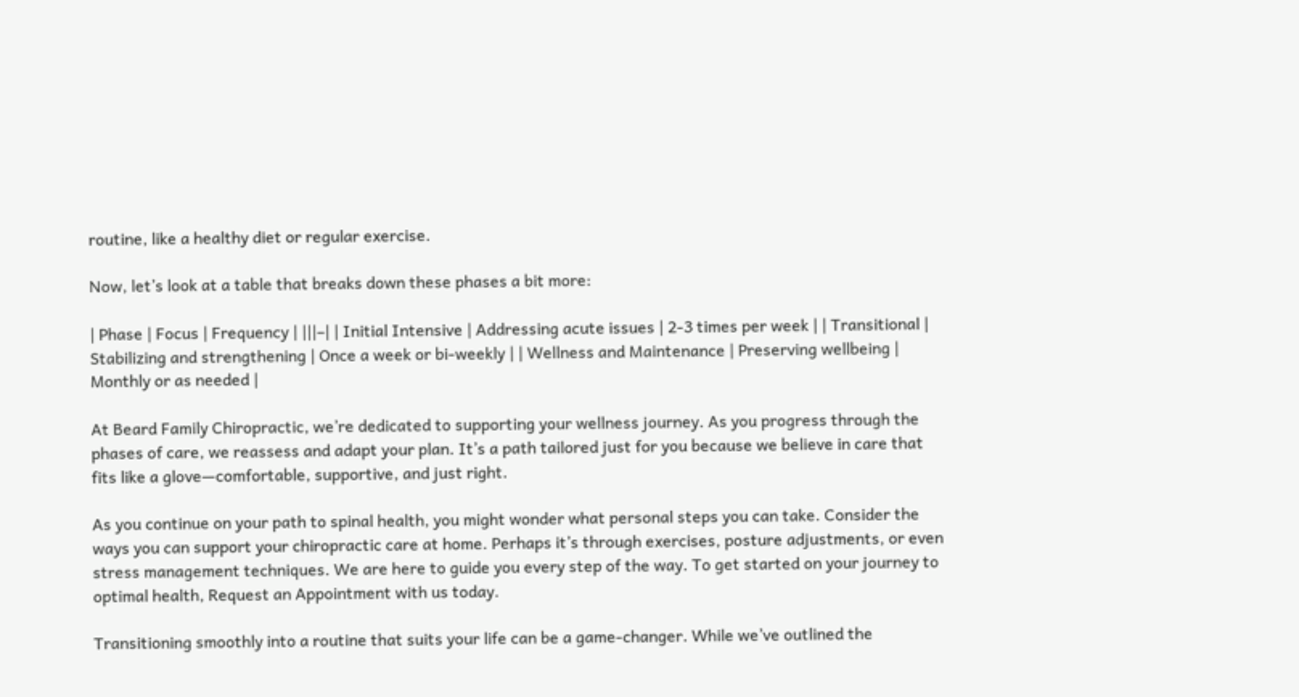routine, like a healthy diet or regular exercise.

Now, let’s look at a table that breaks down these phases a bit more:

| Phase | Focus | Frequency | |||–| | Initial Intensive | Addressing acute issues | 2-3 times per week | | Transitional | Stabilizing and strengthening | Once a week or bi-weekly | | Wellness and Maintenance | Preserving wellbeing | Monthly or as needed |

At Beard Family Chiropractic, we’re dedicated to supporting your wellness journey. As you progress through the phases of care, we reassess and adapt your plan. It’s a path tailored just for you because we believe in care that fits like a glove—comfortable, supportive, and just right.

As you continue on your path to spinal health, you might wonder what personal steps you can take. Consider the ways you can support your chiropractic care at home. Perhaps it’s through exercises, posture adjustments, or even stress management techniques. We are here to guide you every step of the way. To get started on your journey to optimal health, Request an Appointment with us today.

Transitioning smoothly into a routine that suits your life can be a game-changer. While we’ve outlined the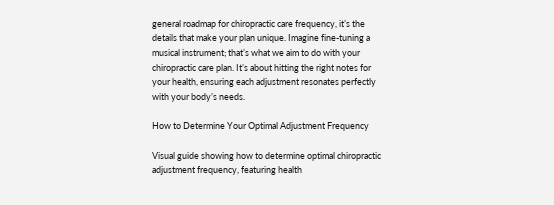general roadmap for chiropractic care frequency, it’s the details that make your plan unique. Imagine fine-tuning a musical instrument; that’s what we aim to do with your chiropractic care plan. It’s about hitting the right notes for your health, ensuring each adjustment resonates perfectly with your body’s needs.

How to Determine Your Optimal Adjustment Frequency

Visual guide showing how to determine optimal chiropractic adjustment frequency, featuring health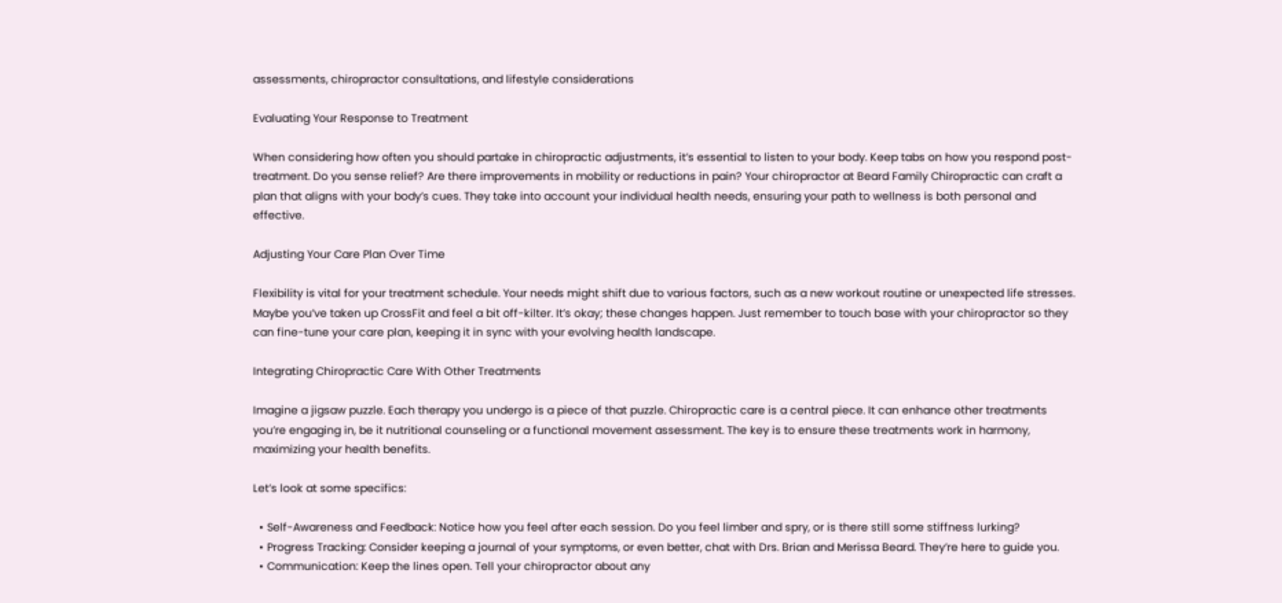assessments, chiropractor consultations, and lifestyle considerations

Evaluating Your Response to Treatment

When considering how often you should partake in chiropractic adjustments, it’s essential to listen to your body. Keep tabs on how you respond post-treatment. Do you sense relief? Are there improvements in mobility or reductions in pain? Your chiropractor at Beard Family Chiropractic can craft a plan that aligns with your body’s cues. They take into account your individual health needs, ensuring your path to wellness is both personal and effective.

Adjusting Your Care Plan Over Time

Flexibility is vital for your treatment schedule. Your needs might shift due to various factors, such as a new workout routine or unexpected life stresses. Maybe you’ve taken up CrossFit and feel a bit off-kilter. It’s okay; these changes happen. Just remember to touch base with your chiropractor so they can fine-tune your care plan, keeping it in sync with your evolving health landscape.

Integrating Chiropractic Care With Other Treatments

Imagine a jigsaw puzzle. Each therapy you undergo is a piece of that puzzle. Chiropractic care is a central piece. It can enhance other treatments you’re engaging in, be it nutritional counseling or a functional movement assessment. The key is to ensure these treatments work in harmony, maximizing your health benefits.

Let’s look at some specifics:

  • Self-Awareness and Feedback: Notice how you feel after each session. Do you feel limber and spry, or is there still some stiffness lurking?
  • Progress Tracking: Consider keeping a journal of your symptoms, or even better, chat with Drs. Brian and Merissa Beard. They’re here to guide you.
  • Communication: Keep the lines open. Tell your chiropractor about any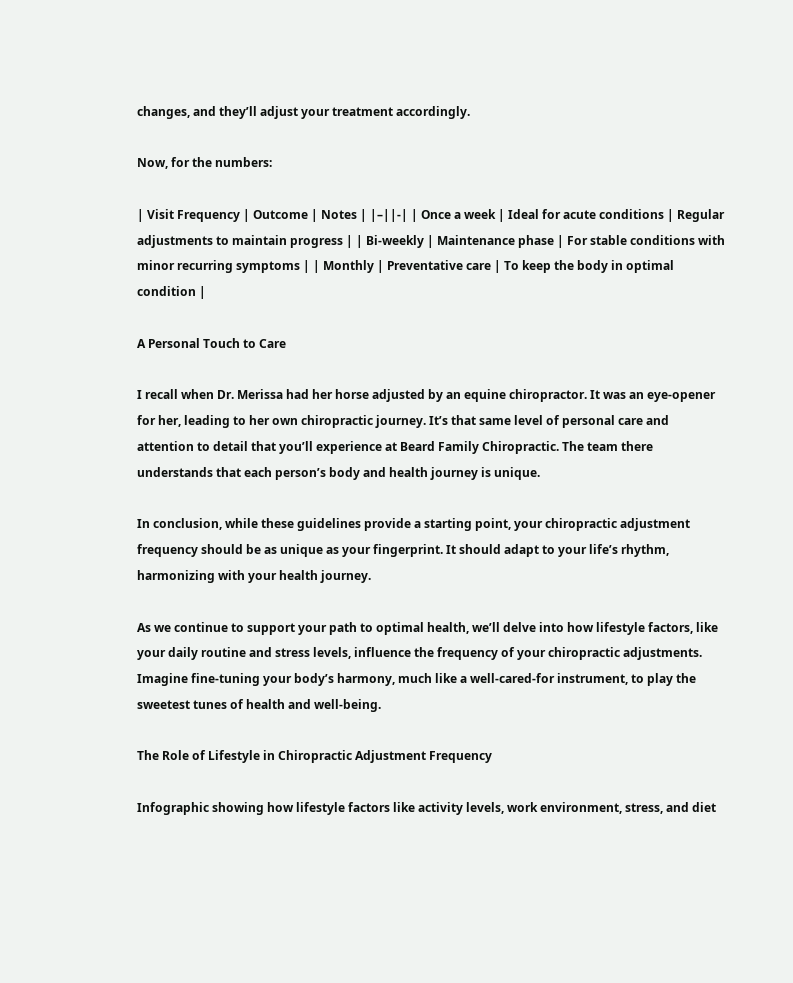changes, and they’ll adjust your treatment accordingly.

Now, for the numbers:

| Visit Frequency | Outcome | Notes | |–||-| | Once a week | Ideal for acute conditions | Regular adjustments to maintain progress | | Bi-weekly | Maintenance phase | For stable conditions with minor recurring symptoms | | Monthly | Preventative care | To keep the body in optimal condition |

A Personal Touch to Care

I recall when Dr. Merissa had her horse adjusted by an equine chiropractor. It was an eye-opener for her, leading to her own chiropractic journey. It’s that same level of personal care and attention to detail that you’ll experience at Beard Family Chiropractic. The team there understands that each person’s body and health journey is unique.

In conclusion, while these guidelines provide a starting point, your chiropractic adjustment frequency should be as unique as your fingerprint. It should adapt to your life’s rhythm, harmonizing with your health journey.

As we continue to support your path to optimal health, we’ll delve into how lifestyle factors, like your daily routine and stress levels, influence the frequency of your chiropractic adjustments. Imagine fine-tuning your body’s harmony, much like a well-cared-for instrument, to play the sweetest tunes of health and well-being.

The Role of Lifestyle in Chiropractic Adjustment Frequency

Infographic showing how lifestyle factors like activity levels, work environment, stress, and diet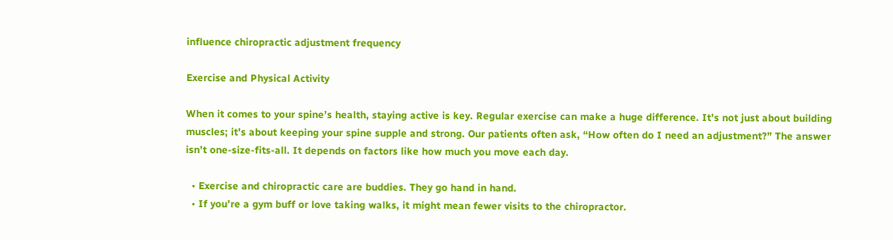influence chiropractic adjustment frequency

Exercise and Physical Activity

When it comes to your spine’s health, staying active is key. Regular exercise can make a huge difference. It’s not just about building muscles; it’s about keeping your spine supple and strong. Our patients often ask, “How often do I need an adjustment?” The answer isn’t one-size-fits-all. It depends on factors like how much you move each day.

  • Exercise and chiropractic care are buddies. They go hand in hand.
  • If you’re a gym buff or love taking walks, it might mean fewer visits to the chiropractor.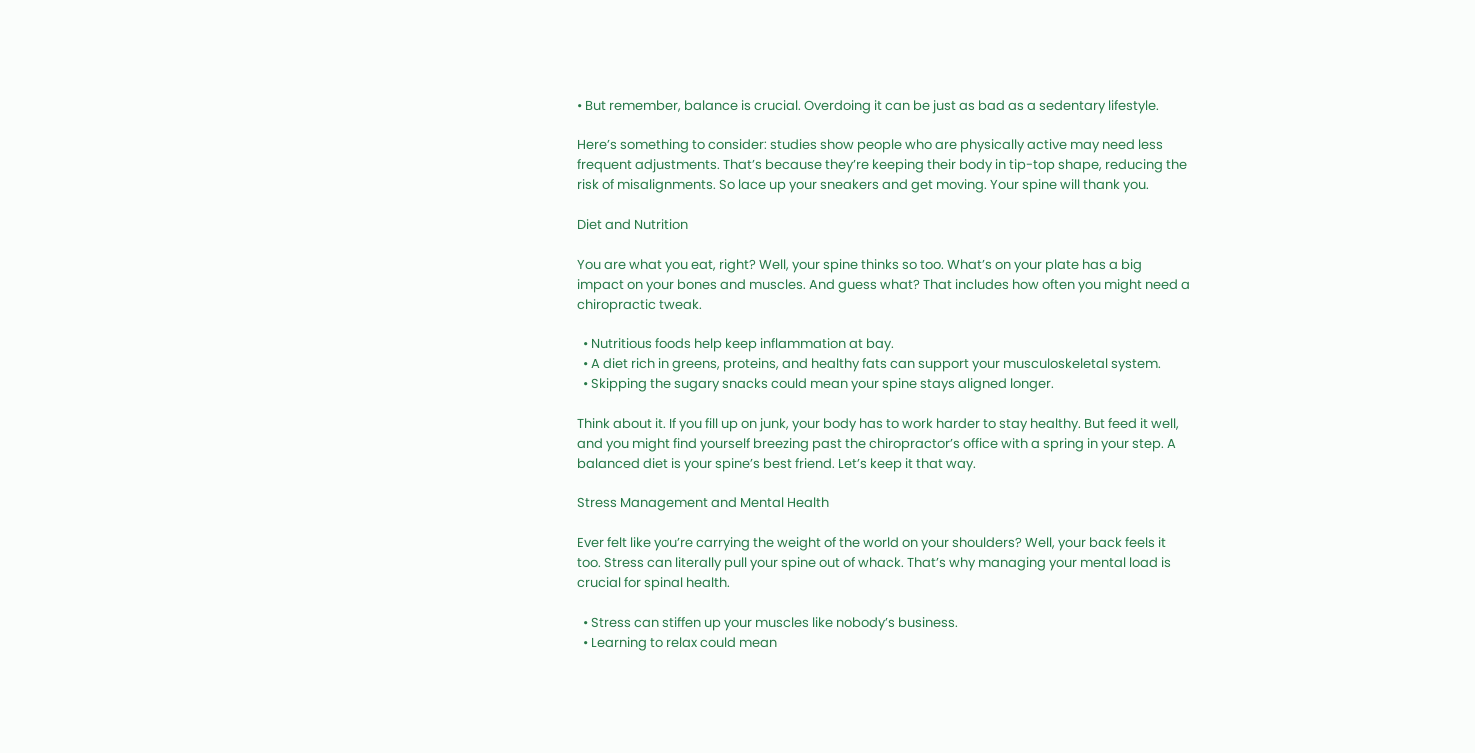• But remember, balance is crucial. Overdoing it can be just as bad as a sedentary lifestyle.

Here’s something to consider: studies show people who are physically active may need less frequent adjustments. That’s because they’re keeping their body in tip-top shape, reducing the risk of misalignments. So lace up your sneakers and get moving. Your spine will thank you.

Diet and Nutrition

You are what you eat, right? Well, your spine thinks so too. What’s on your plate has a big impact on your bones and muscles. And guess what? That includes how often you might need a chiropractic tweak.

  • Nutritious foods help keep inflammation at bay.
  • A diet rich in greens, proteins, and healthy fats can support your musculoskeletal system.
  • Skipping the sugary snacks could mean your spine stays aligned longer.

Think about it. If you fill up on junk, your body has to work harder to stay healthy. But feed it well, and you might find yourself breezing past the chiropractor’s office with a spring in your step. A balanced diet is your spine’s best friend. Let’s keep it that way.

Stress Management and Mental Health

Ever felt like you’re carrying the weight of the world on your shoulders? Well, your back feels it too. Stress can literally pull your spine out of whack. That’s why managing your mental load is crucial for spinal health.

  • Stress can stiffen up your muscles like nobody’s business.
  • Learning to relax could mean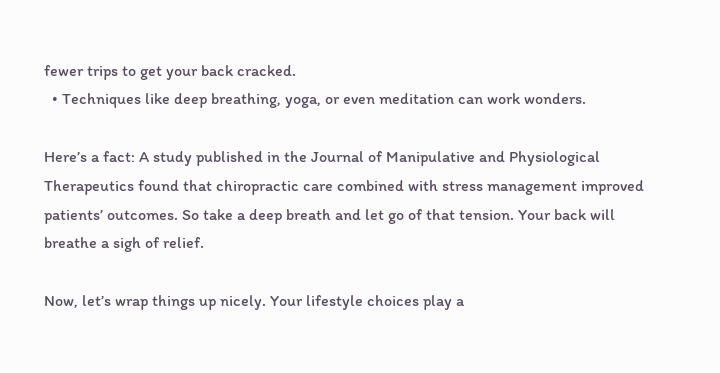fewer trips to get your back cracked.
  • Techniques like deep breathing, yoga, or even meditation can work wonders.

Here’s a fact: A study published in the Journal of Manipulative and Physiological Therapeutics found that chiropractic care combined with stress management improved patients’ outcomes. So take a deep breath and let go of that tension. Your back will breathe a sigh of relief.

Now, let’s wrap things up nicely. Your lifestyle choices play a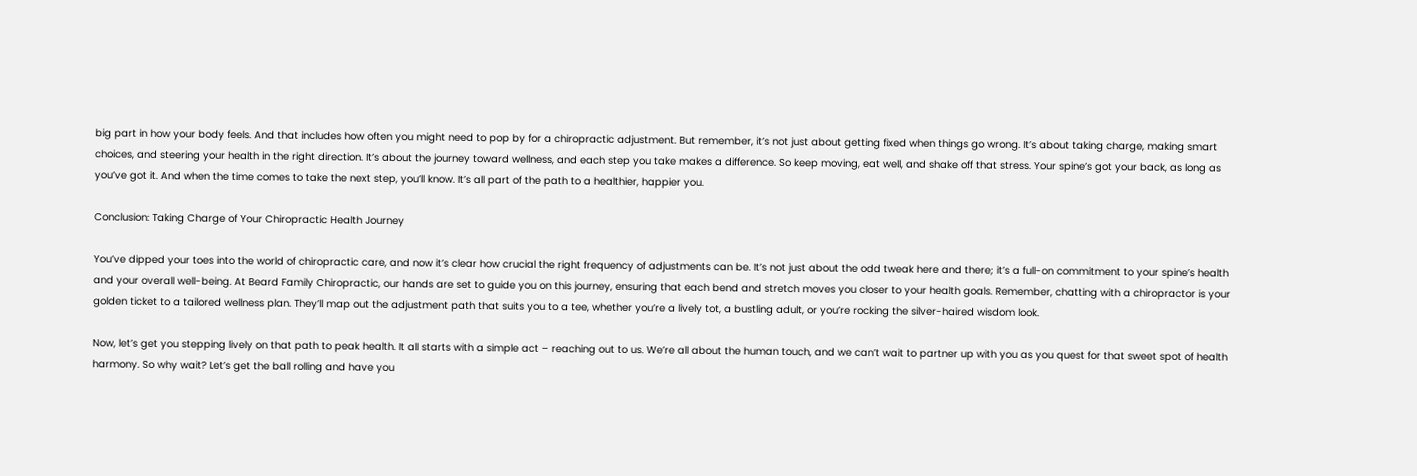big part in how your body feels. And that includes how often you might need to pop by for a chiropractic adjustment. But remember, it’s not just about getting fixed when things go wrong. It’s about taking charge, making smart choices, and steering your health in the right direction. It’s about the journey toward wellness, and each step you take makes a difference. So keep moving, eat well, and shake off that stress. Your spine’s got your back, as long as you’ve got it. And when the time comes to take the next step, you’ll know. It’s all part of the path to a healthier, happier you.

Conclusion: Taking Charge of Your Chiropractic Health Journey

You’ve dipped your toes into the world of chiropractic care, and now it’s clear how crucial the right frequency of adjustments can be. It’s not just about the odd tweak here and there; it’s a full-on commitment to your spine’s health and your overall well-being. At Beard Family Chiropractic, our hands are set to guide you on this journey, ensuring that each bend and stretch moves you closer to your health goals. Remember, chatting with a chiropractor is your golden ticket to a tailored wellness plan. They’ll map out the adjustment path that suits you to a tee, whether you’re a lively tot, a bustling adult, or you’re rocking the silver-haired wisdom look.

Now, let’s get you stepping lively on that path to peak health. It all starts with a simple act – reaching out to us. We’re all about the human touch, and we can’t wait to partner up with you as you quest for that sweet spot of health harmony. So why wait? Let’s get the ball rolling and have you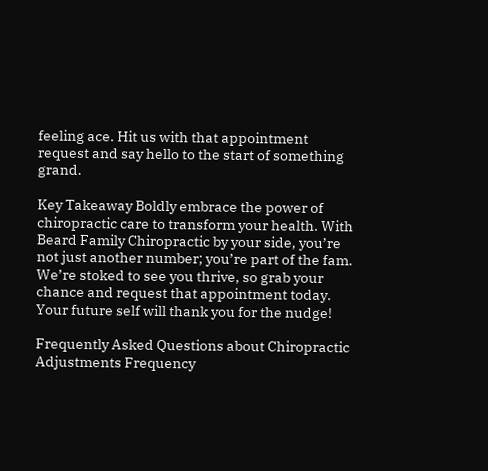feeling ace. Hit us with that appointment request and say hello to the start of something grand.

Key Takeaway Boldly embrace the power of chiropractic care to transform your health. With Beard Family Chiropractic by your side, you’re not just another number; you’re part of the fam. We’re stoked to see you thrive, so grab your chance and request that appointment today. Your future self will thank you for the nudge!

Frequently Asked Questions about Chiropractic Adjustments Frequency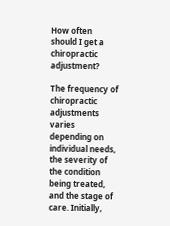How often should I get a chiropractic adjustment?

The frequency of chiropractic adjustments varies depending on individual needs, the severity of the condition being treated, and the stage of care. Initially,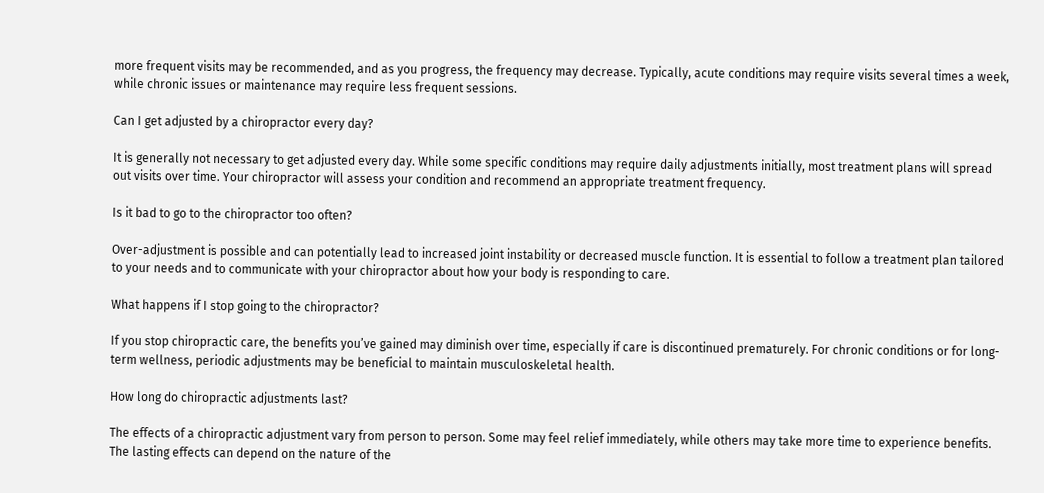more frequent visits may be recommended, and as you progress, the frequency may decrease. Typically, acute conditions may require visits several times a week, while chronic issues or maintenance may require less frequent sessions.

Can I get adjusted by a chiropractor every day?

It is generally not necessary to get adjusted every day. While some specific conditions may require daily adjustments initially, most treatment plans will spread out visits over time. Your chiropractor will assess your condition and recommend an appropriate treatment frequency.

Is it bad to go to the chiropractor too often?

Over-adjustment is possible and can potentially lead to increased joint instability or decreased muscle function. It is essential to follow a treatment plan tailored to your needs and to communicate with your chiropractor about how your body is responding to care.

What happens if I stop going to the chiropractor?

If you stop chiropractic care, the benefits you’ve gained may diminish over time, especially if care is discontinued prematurely. For chronic conditions or for long-term wellness, periodic adjustments may be beneficial to maintain musculoskeletal health.

How long do chiropractic adjustments last?

The effects of a chiropractic adjustment vary from person to person. Some may feel relief immediately, while others may take more time to experience benefits. The lasting effects can depend on the nature of the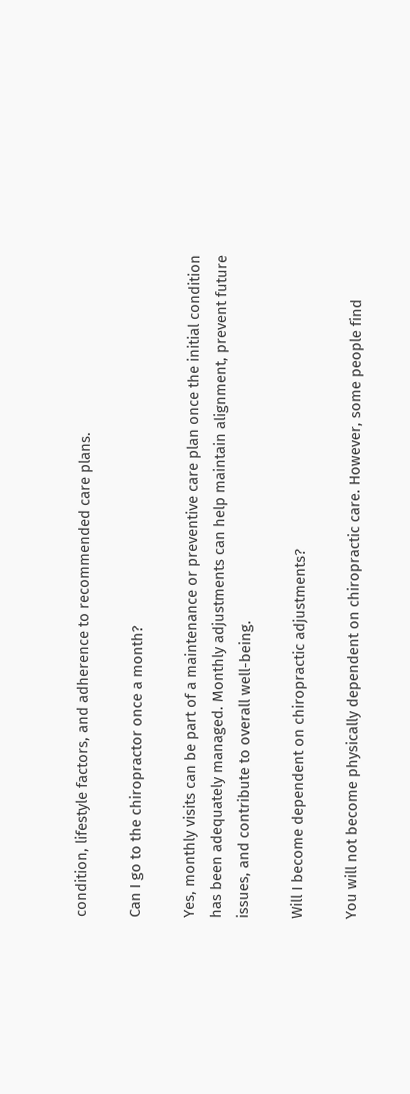condition, lifestyle factors, and adherence to recommended care plans.

Can I go to the chiropractor once a month?

Yes, monthly visits can be part of a maintenance or preventive care plan once the initial condition has been adequately managed. Monthly adjustments can help maintain alignment, prevent future issues, and contribute to overall well-being.

Will I become dependent on chiropractic adjustments?

You will not become physically dependent on chiropractic care. However, some people find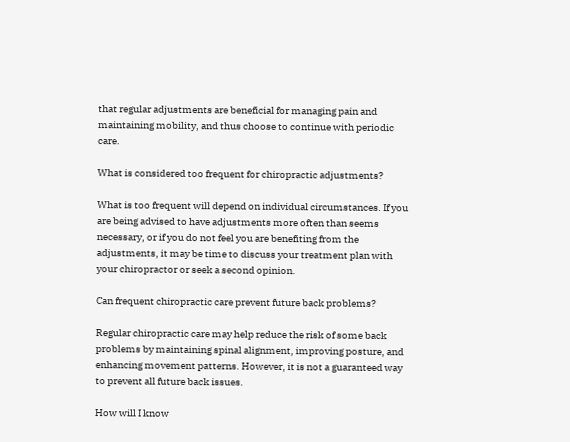that regular adjustments are beneficial for managing pain and maintaining mobility, and thus choose to continue with periodic care.

What is considered too frequent for chiropractic adjustments?

What is too frequent will depend on individual circumstances. If you are being advised to have adjustments more often than seems necessary, or if you do not feel you are benefiting from the adjustments, it may be time to discuss your treatment plan with your chiropractor or seek a second opinion.

Can frequent chiropractic care prevent future back problems?

Regular chiropractic care may help reduce the risk of some back problems by maintaining spinal alignment, improving posture, and enhancing movement patterns. However, it is not a guaranteed way to prevent all future back issues.

How will I know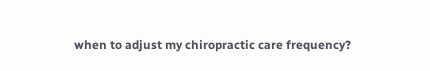when to adjust my chiropractic care frequency?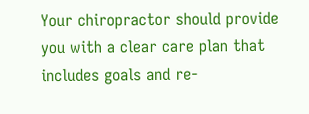Your chiropractor should provide you with a clear care plan that includes goals and re-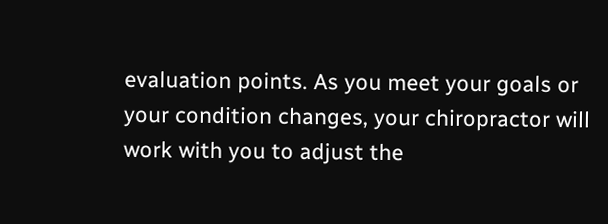evaluation points. As you meet your goals or your condition changes, your chiropractor will work with you to adjust the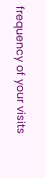frequency of your visits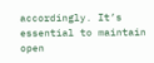accordingly. It’s essential to maintain open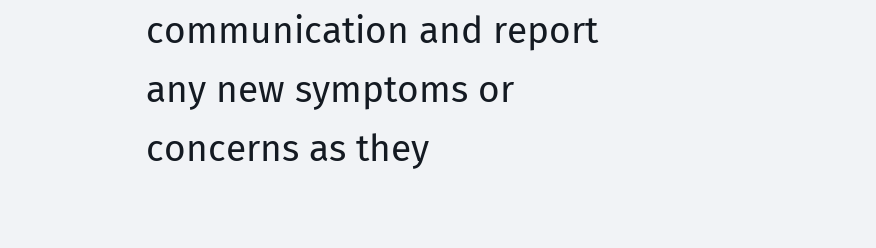communication and report any new symptoms or concerns as they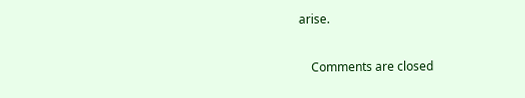arise.

    Comments are closed